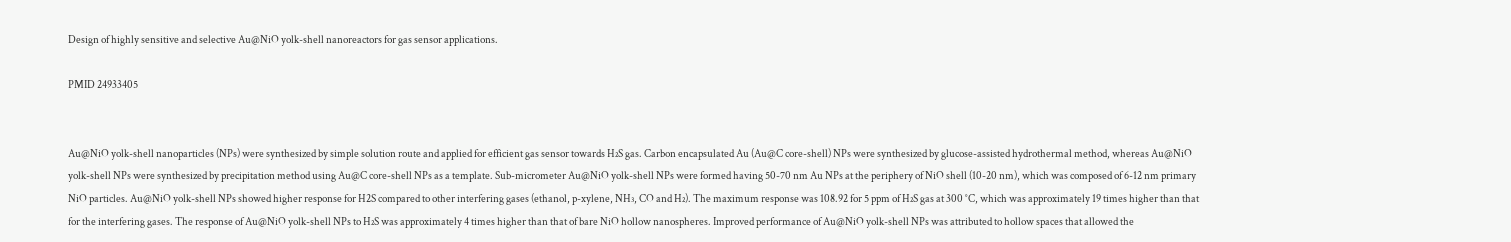Design of highly sensitive and selective Au@NiO yolk-shell nanoreactors for gas sensor applications.

PMID 24933405


Au@NiO yolk-shell nanoparticles (NPs) were synthesized by simple solution route and applied for efficient gas sensor towards H₂S gas. Carbon encapsulated Au (Au@C core-shell) NPs were synthesized by glucose-assisted hydrothermal method, whereas Au@NiO yolk-shell NPs were synthesized by precipitation method using Au@C core-shell NPs as a template. Sub-micrometer Au@NiO yolk-shell NPs were formed having 50-70 nm Au NPs at the periphery of NiO shell (10-20 nm), which was composed of 6-12 nm primary NiO particles. Au@NiO yolk-shell NPs showed higher response for H2S compared to other interfering gases (ethanol, p-xylene, NH₃, CO and H₂). The maximum response was 108.92 for 5 ppm of H₂S gas at 300 °C, which was approximately 19 times higher than that for the interfering gases. The response of Au@NiO yolk-shell NPs to H₂S was approximately 4 times higher than that of bare NiO hollow nanospheres. Improved performance of Au@NiO yolk-shell NPs was attributed to hollow spaces that allowed the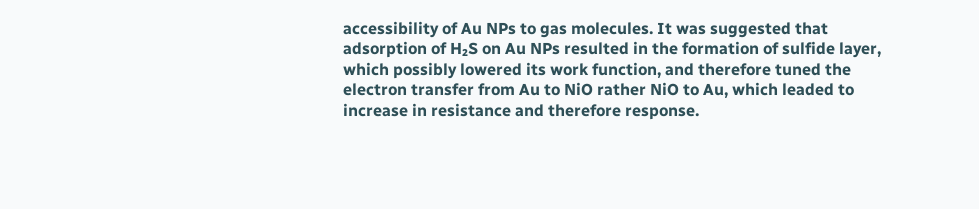accessibility of Au NPs to gas molecules. It was suggested that adsorption of H₂S on Au NPs resulted in the formation of sulfide layer, which possibly lowered its work function, and therefore tuned the electron transfer from Au to NiO rather NiO to Au, which leaded to increase in resistance and therefore response.